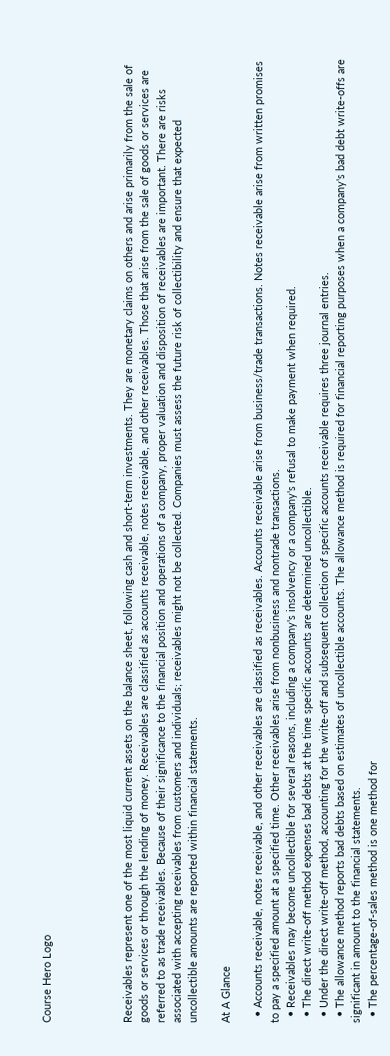Course Hero Logo




Receivables represent one of the most liquid current assets on the balance sheet, following cash and short-term investments. They are monetary claims on others and arise primarily from the sale of goods or services or through the lending of money. Receivables are classified as accounts receivable, notes receivable, and other receivables. Those that arise from the sale of goods or services are referred to as trade receivables. Because of their significance to the financial position and operations of a company, proper valuation and disposition of receivables are important. There are risks associated with accepting receivables from customers and individuals; receivables might not be collected. Companies must assess the future risk of collectibility and ensure that expected uncollectible amounts are reported within financial statements.

At A Glance

  • Accounts receivable, notes receivable, and other receivables are classified as receivables. Accounts receivable arise from business/trade transactions. Notes receivable arise from written promises to pay a specified amount at a specified time. Other receivables arise from nonbusiness and nontrade transactions.
  • Receivables may become uncollectible for several reasons, including a company's insolvency or a company's refusal to make payment when required.
  • The direct write-off method expenses bad debts at the time specific accounts are determined uncollectible.
  • Under the direct write-off method, accounting for the write-off and subsequent collection of specific accounts receivable requires three journal entries.
  • The allowance method reports bad debts based on estimates of uncollectible accounts. The allowance method is required for financial reporting purposes when a company's bad debt write-offs are significant in amount to the financial statements.
  • The percentage-of-sales method is one method for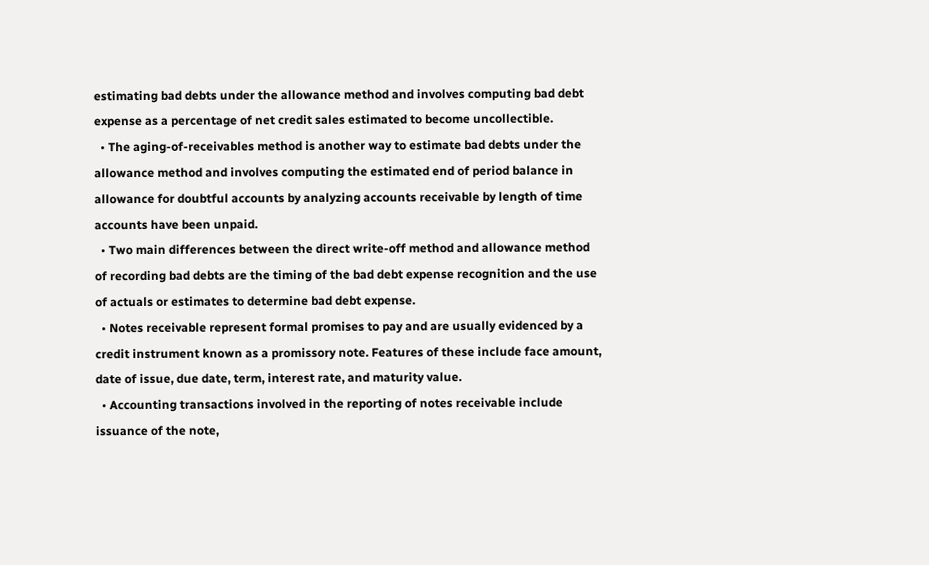estimating bad debts under the allowance method and involves computing bad debt expense as a percentage of net credit sales estimated to become uncollectible.
  • The aging-of-receivables method is another way to estimate bad debts under the allowance method and involves computing the estimated end of period balance in allowance for doubtful accounts by analyzing accounts receivable by length of time accounts have been unpaid.
  • Two main differences between the direct write-off method and allowance method of recording bad debts are the timing of the bad debt expense recognition and the use of actuals or estimates to determine bad debt expense.
  • Notes receivable represent formal promises to pay and are usually evidenced by a credit instrument known as a promissory note. Features of these include face amount, date of issue, due date, term, interest rate, and maturity value.
  • Accounting transactions involved in the reporting of notes receivable include issuance of the note,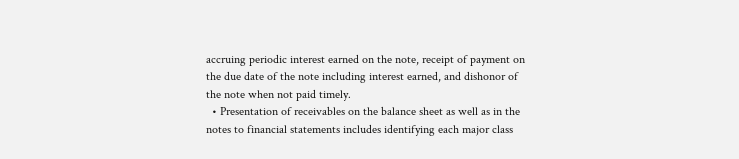accruing periodic interest earned on the note, receipt of payment on the due date of the note including interest earned, and dishonor of the note when not paid timely.
  • Presentation of receivables on the balance sheet as well as in the notes to financial statements includes identifying each major class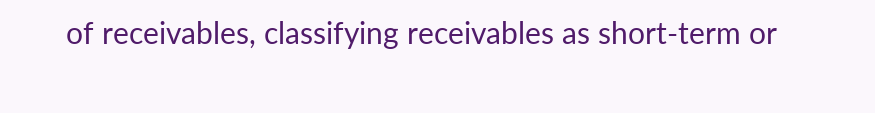of receivables, classifying receivables as short-term or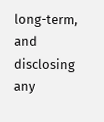long-term, and disclosing any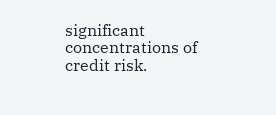significant concentrations of credit risk.